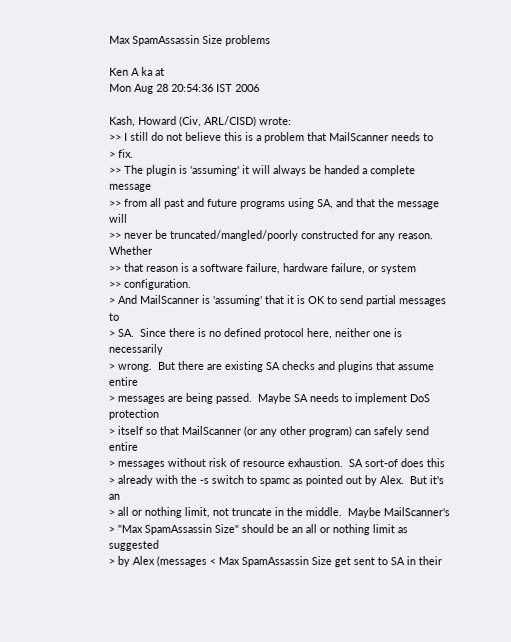Max SpamAssassin Size problems

Ken A ka at
Mon Aug 28 20:54:36 IST 2006

Kash, Howard (Civ, ARL/CISD) wrote:
>> I still do not believe this is a problem that MailScanner needs to
> fix.
>> The plugin is 'assuming' it will always be handed a complete message
>> from all past and future programs using SA, and that the message will
>> never be truncated/mangled/poorly constructed for any reason. Whether
>> that reason is a software failure, hardware failure, or system
>> configuration.
> And MailScanner is 'assuming' that it is OK to send partial messages to
> SA.  Since there is no defined protocol here, neither one is necessarily
> wrong.  But there are existing SA checks and plugins that assume entire
> messages are being passed.  Maybe SA needs to implement DoS protection
> itself so that MailScanner (or any other program) can safely send entire
> messages without risk of resource exhaustion.  SA sort-of does this
> already with the -s switch to spamc as pointed out by Alex.  But it's an
> all or nothing limit, not truncate in the middle.  Maybe MailScanner's
> "Max SpamAssassin Size" should be an all or nothing limit as suggested
> by Alex (messages < Max SpamAssassin Size get sent to SA in their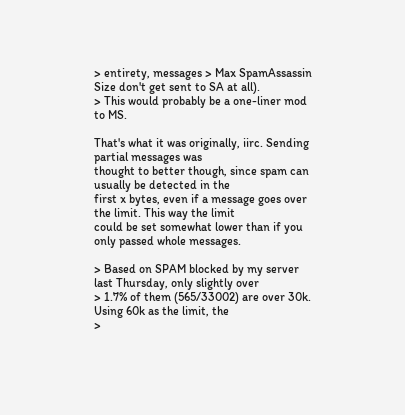> entirety, messages > Max SpamAssassin Size don't get sent to SA at all).
> This would probably be a one-liner mod to MS.

That's what it was originally, iirc. Sending partial messages was
thought to better though, since spam can usually be detected in the
first x bytes, even if a message goes over the limit. This way the limit
could be set somewhat lower than if you only passed whole messages.

> Based on SPAM blocked by my server last Thursday, only slightly over
> 1.7% of them (565/33002) are over 30k.  Using 60k as the limit, the
>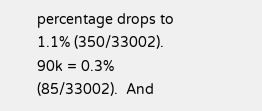percentage drops to 1.1% (350/33002).  90k = 0.3% (85/33002).  And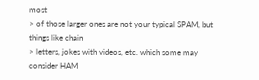most
> of those larger ones are not your typical SPAM, but things like chain
> letters, jokes with videos, etc. which some may consider HAM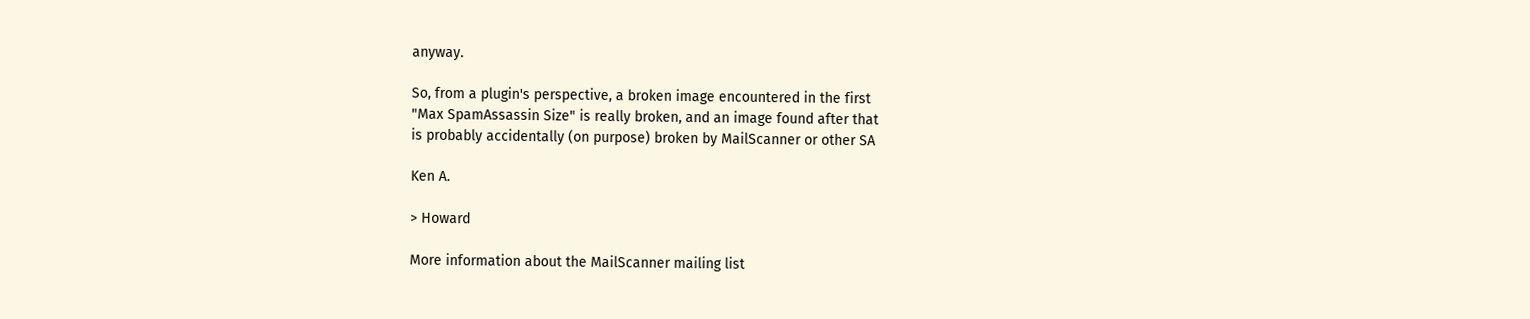anyway.

So, from a plugin's perspective, a broken image encountered in the first
"Max SpamAssassin Size" is really broken, and an image found after that
is probably accidentally (on purpose) broken by MailScanner or other SA

Ken A.

> Howard

More information about the MailScanner mailing list